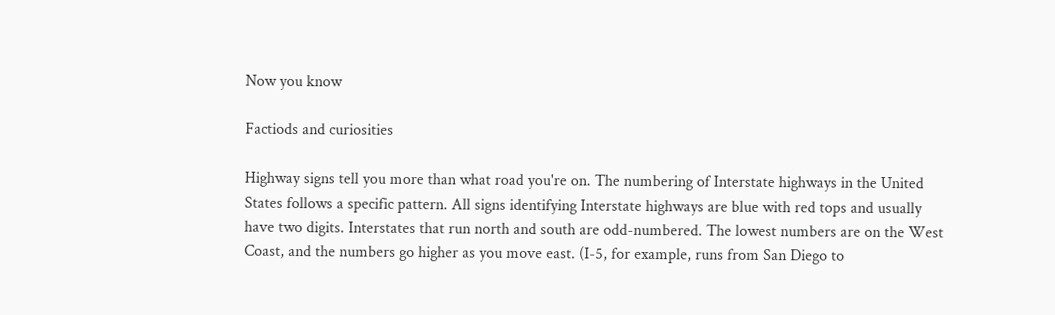Now you know

Factiods and curiosities

Highway signs tell you more than what road you're on. The numbering of Interstate highways in the United States follows a specific pattern. All signs identifying Interstate highways are blue with red tops and usually have two digits. Interstates that run north and south are odd-numbered. The lowest numbers are on the West Coast, and the numbers go higher as you move east. (I-5, for example, runs from San Diego to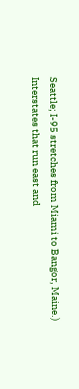Seattle; I-95 stretches from Miami to Bangor, Maine.) Interstates that run east and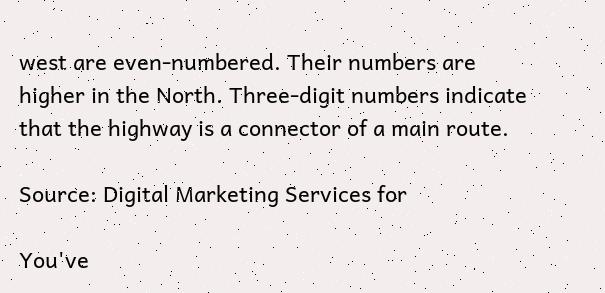west are even-numbered. Their numbers are higher in the North. Three-digit numbers indicate that the highway is a connector of a main route.

Source: Digital Marketing Services for

You've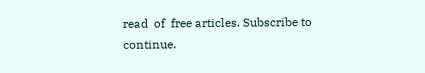read  of  free articles. Subscribe to continue.